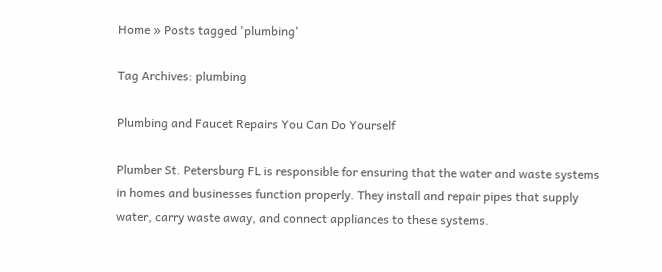Home » Posts tagged 'plumbing'

Tag Archives: plumbing

Plumbing and Faucet Repairs You Can Do Yourself

Plumber St. Petersburg FL is responsible for ensuring that the water and waste systems in homes and businesses function properly. They install and repair pipes that supply water, carry waste away, and connect appliances to these systems.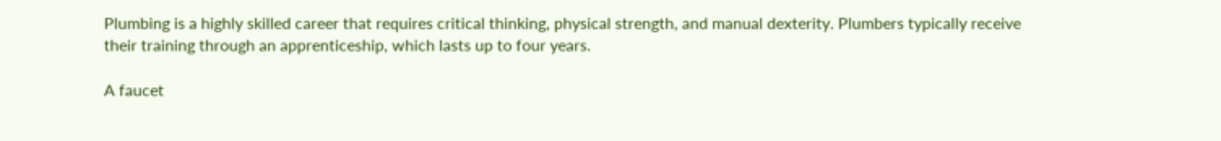Plumbing is a highly skilled career that requires critical thinking, physical strength, and manual dexterity. Plumbers typically receive their training through an apprenticeship, which lasts up to four years.

A faucet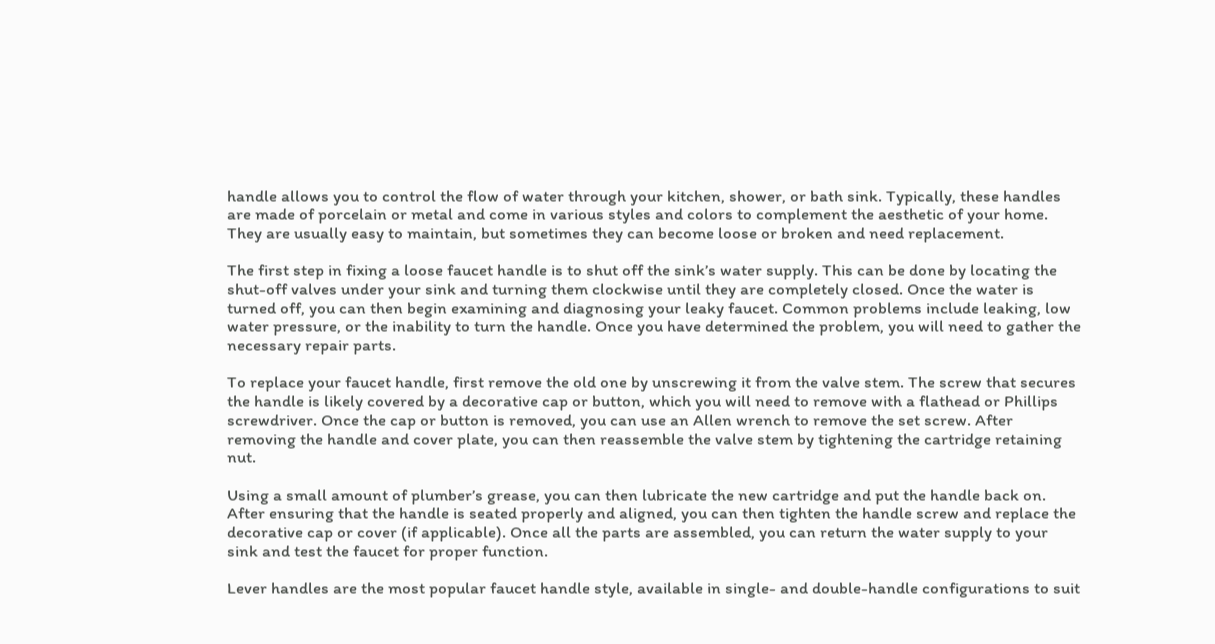handle allows you to control the flow of water through your kitchen, shower, or bath sink. Typically, these handles are made of porcelain or metal and come in various styles and colors to complement the aesthetic of your home. They are usually easy to maintain, but sometimes they can become loose or broken and need replacement.

The first step in fixing a loose faucet handle is to shut off the sink’s water supply. This can be done by locating the shut-off valves under your sink and turning them clockwise until they are completely closed. Once the water is turned off, you can then begin examining and diagnosing your leaky faucet. Common problems include leaking, low water pressure, or the inability to turn the handle. Once you have determined the problem, you will need to gather the necessary repair parts.

To replace your faucet handle, first remove the old one by unscrewing it from the valve stem. The screw that secures the handle is likely covered by a decorative cap or button, which you will need to remove with a flathead or Phillips screwdriver. Once the cap or button is removed, you can use an Allen wrench to remove the set screw. After removing the handle and cover plate, you can then reassemble the valve stem by tightening the cartridge retaining nut.

Using a small amount of plumber’s grease, you can then lubricate the new cartridge and put the handle back on. After ensuring that the handle is seated properly and aligned, you can then tighten the handle screw and replace the decorative cap or cover (if applicable). Once all the parts are assembled, you can return the water supply to your sink and test the faucet for proper function.

Lever handles are the most popular faucet handle style, available in single- and double-handle configurations to suit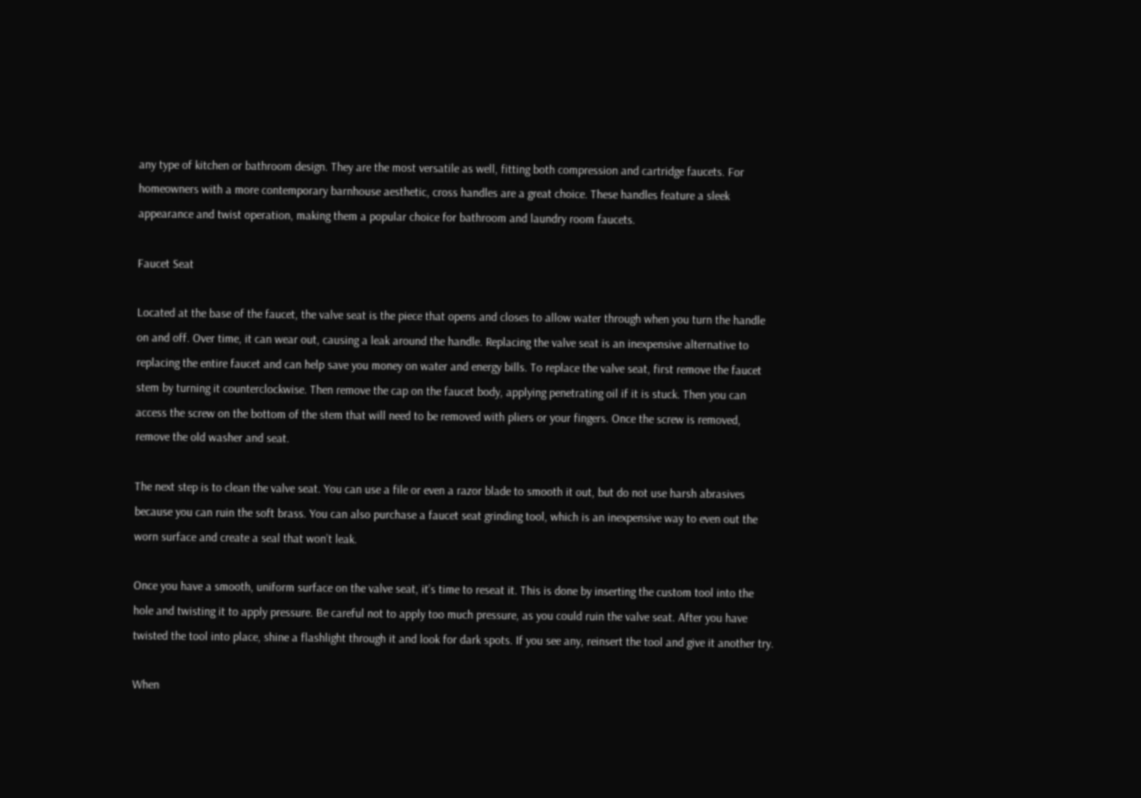any type of kitchen or bathroom design. They are the most versatile as well, fitting both compression and cartridge faucets. For homeowners with a more contemporary barnhouse aesthetic, cross handles are a great choice. These handles feature a sleek appearance and twist operation, making them a popular choice for bathroom and laundry room faucets.

Faucet Seat

Located at the base of the faucet, the valve seat is the piece that opens and closes to allow water through when you turn the handle on and off. Over time, it can wear out, causing a leak around the handle. Replacing the valve seat is an inexpensive alternative to replacing the entire faucet and can help save you money on water and energy bills. To replace the valve seat, first remove the faucet stem by turning it counterclockwise. Then remove the cap on the faucet body, applying penetrating oil if it is stuck. Then you can access the screw on the bottom of the stem that will need to be removed with pliers or your fingers. Once the screw is removed, remove the old washer and seat.

The next step is to clean the valve seat. You can use a file or even a razor blade to smooth it out, but do not use harsh abrasives because you can ruin the soft brass. You can also purchase a faucet seat grinding tool, which is an inexpensive way to even out the worn surface and create a seal that won’t leak.

Once you have a smooth, uniform surface on the valve seat, it’s time to reseat it. This is done by inserting the custom tool into the hole and twisting it to apply pressure. Be careful not to apply too much pressure, as you could ruin the valve seat. After you have twisted the tool into place, shine a flashlight through it and look for dark spots. If you see any, reinsert the tool and give it another try.

When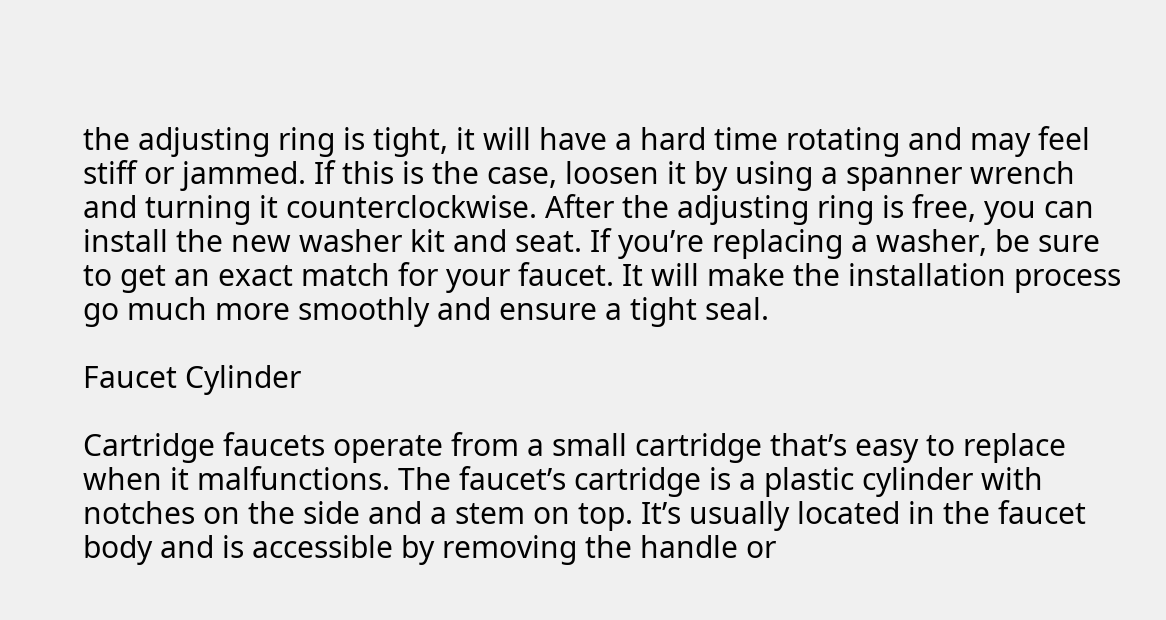the adjusting ring is tight, it will have a hard time rotating and may feel stiff or jammed. If this is the case, loosen it by using a spanner wrench and turning it counterclockwise. After the adjusting ring is free, you can install the new washer kit and seat. If you’re replacing a washer, be sure to get an exact match for your faucet. It will make the installation process go much more smoothly and ensure a tight seal.

Faucet Cylinder

Cartridge faucets operate from a small cartridge that’s easy to replace when it malfunctions. The faucet’s cartridge is a plastic cylinder with notches on the side and a stem on top. It’s usually located in the faucet body and is accessible by removing the handle or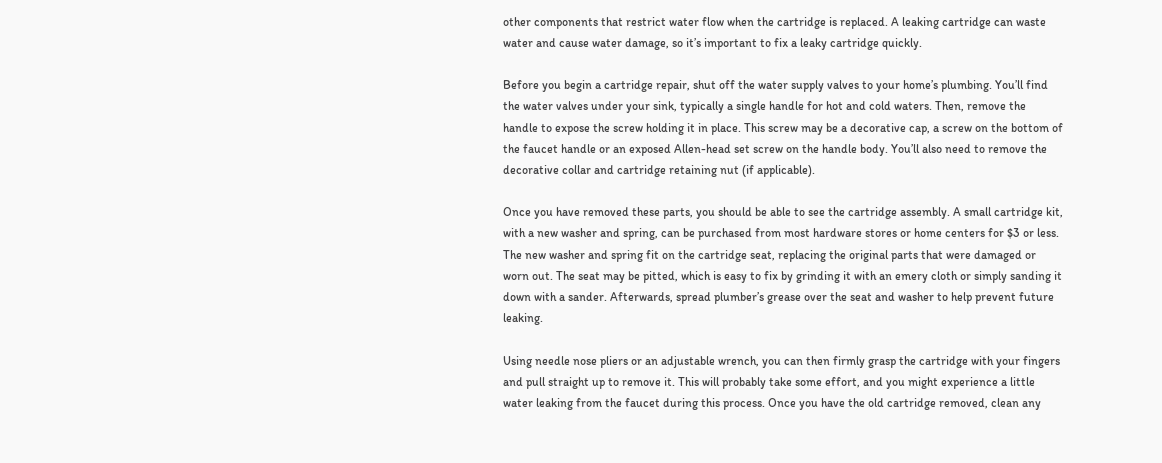other components that restrict water flow when the cartridge is replaced. A leaking cartridge can waste water and cause water damage, so it’s important to fix a leaky cartridge quickly.

Before you begin a cartridge repair, shut off the water supply valves to your home’s plumbing. You’ll find the water valves under your sink, typically a single handle for hot and cold waters. Then, remove the handle to expose the screw holding it in place. This screw may be a decorative cap, a screw on the bottom of the faucet handle or an exposed Allen-head set screw on the handle body. You’ll also need to remove the decorative collar and cartridge retaining nut (if applicable).

Once you have removed these parts, you should be able to see the cartridge assembly. A small cartridge kit, with a new washer and spring, can be purchased from most hardware stores or home centers for $3 or less. The new washer and spring fit on the cartridge seat, replacing the original parts that were damaged or worn out. The seat may be pitted, which is easy to fix by grinding it with an emery cloth or simply sanding it down with a sander. Afterwards, spread plumber’s grease over the seat and washer to help prevent future leaking.

Using needle nose pliers or an adjustable wrench, you can then firmly grasp the cartridge with your fingers and pull straight up to remove it. This will probably take some effort, and you might experience a little water leaking from the faucet during this process. Once you have the old cartridge removed, clean any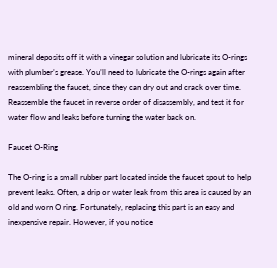mineral deposits off it with a vinegar solution and lubricate its O-rings with plumber’s grease. You’ll need to lubricate the O-rings again after reassembling the faucet, since they can dry out and crack over time. Reassemble the faucet in reverse order of disassembly, and test it for water flow and leaks before turning the water back on.

Faucet O-Ring

The O-ring is a small rubber part located inside the faucet spout to help prevent leaks. Often, a drip or water leak from this area is caused by an old and worn O ring. Fortunately, replacing this part is an easy and inexpensive repair. However, if you notice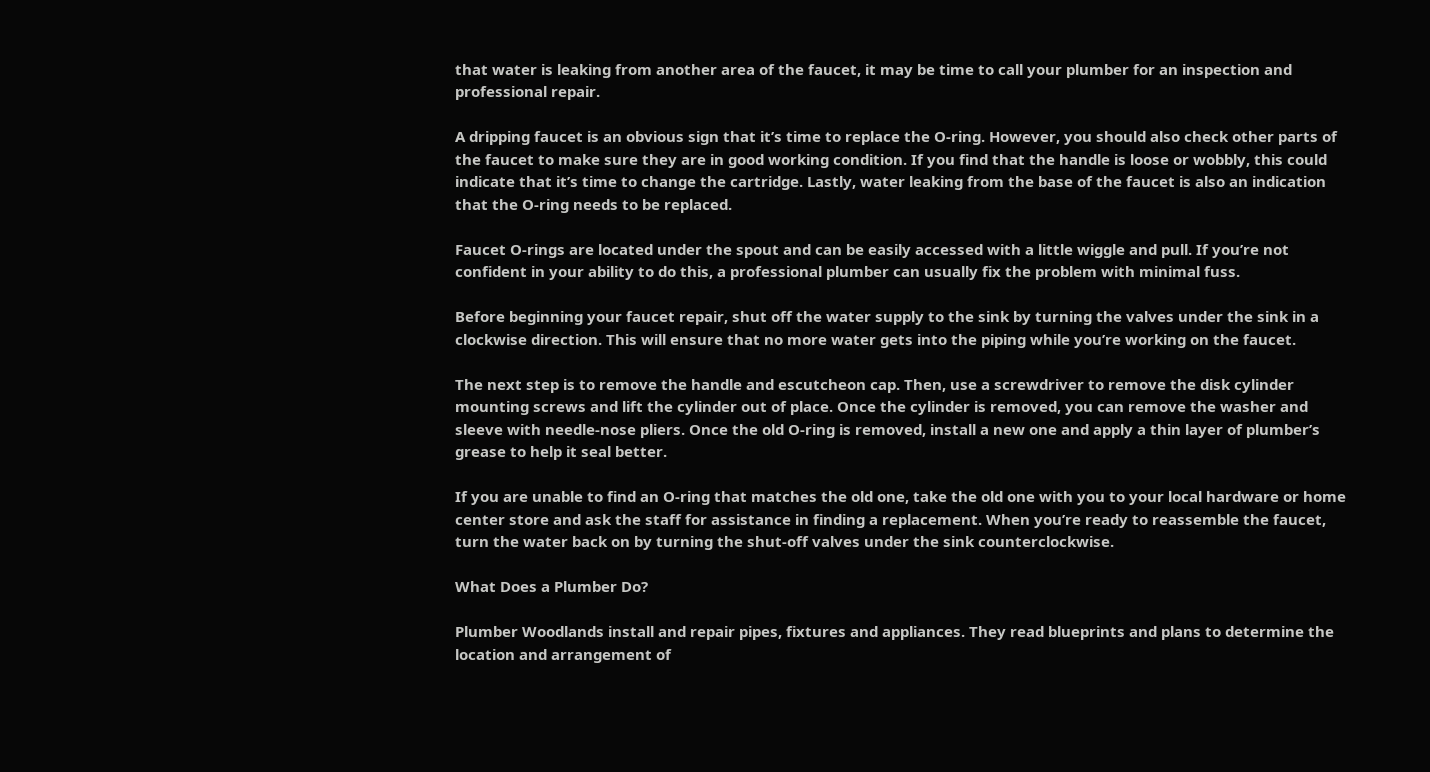that water is leaking from another area of the faucet, it may be time to call your plumber for an inspection and professional repair.

A dripping faucet is an obvious sign that it’s time to replace the O-ring. However, you should also check other parts of the faucet to make sure they are in good working condition. If you find that the handle is loose or wobbly, this could indicate that it’s time to change the cartridge. Lastly, water leaking from the base of the faucet is also an indication that the O-ring needs to be replaced.

Faucet O-rings are located under the spout and can be easily accessed with a little wiggle and pull. If you’re not confident in your ability to do this, a professional plumber can usually fix the problem with minimal fuss.

Before beginning your faucet repair, shut off the water supply to the sink by turning the valves under the sink in a clockwise direction. This will ensure that no more water gets into the piping while you’re working on the faucet.

The next step is to remove the handle and escutcheon cap. Then, use a screwdriver to remove the disk cylinder mounting screws and lift the cylinder out of place. Once the cylinder is removed, you can remove the washer and sleeve with needle-nose pliers. Once the old O-ring is removed, install a new one and apply a thin layer of plumber’s grease to help it seal better.

If you are unable to find an O-ring that matches the old one, take the old one with you to your local hardware or home center store and ask the staff for assistance in finding a replacement. When you’re ready to reassemble the faucet, turn the water back on by turning the shut-off valves under the sink counterclockwise.

What Does a Plumber Do?

Plumber Woodlands install and repair pipes, fixtures and appliances. They read blueprints and plans to determine the location and arrangement of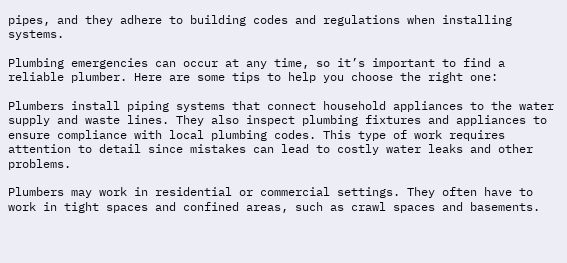pipes, and they adhere to building codes and regulations when installing systems.

Plumbing emergencies can occur at any time, so it’s important to find a reliable plumber. Here are some tips to help you choose the right one:

Plumbers install piping systems that connect household appliances to the water supply and waste lines. They also inspect plumbing fixtures and appliances to ensure compliance with local plumbing codes. This type of work requires attention to detail since mistakes can lead to costly water leaks and other problems.

Plumbers may work in residential or commercial settings. They often have to work in tight spaces and confined areas, such as crawl spaces and basements.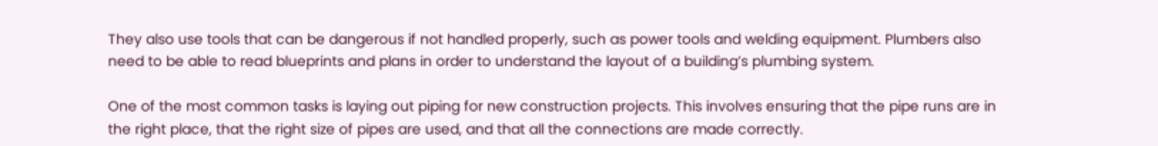They also use tools that can be dangerous if not handled properly, such as power tools and welding equipment. Plumbers also need to be able to read blueprints and plans in order to understand the layout of a building’s plumbing system.

One of the most common tasks is laying out piping for new construction projects. This involves ensuring that the pipe runs are in the right place, that the right size of pipes are used, and that all the connections are made correctly.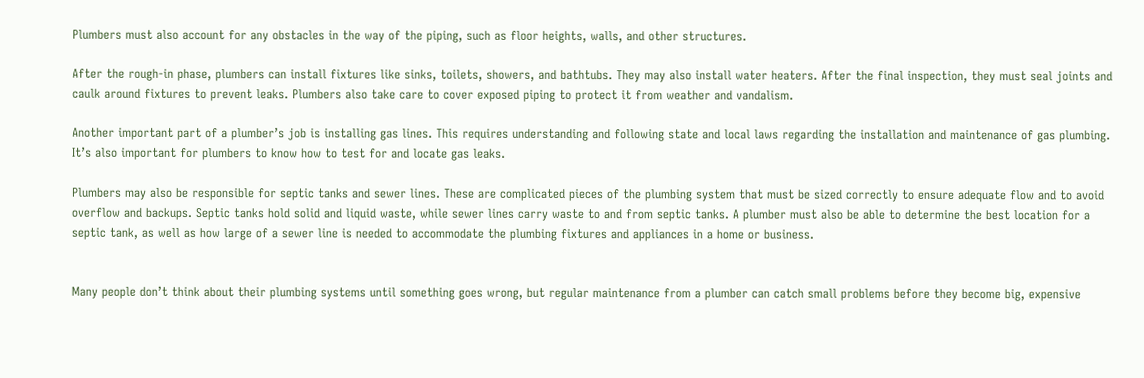Plumbers must also account for any obstacles in the way of the piping, such as floor heights, walls, and other structures.

After the rough-in phase, plumbers can install fixtures like sinks, toilets, showers, and bathtubs. They may also install water heaters. After the final inspection, they must seal joints and caulk around fixtures to prevent leaks. Plumbers also take care to cover exposed piping to protect it from weather and vandalism.

Another important part of a plumber’s job is installing gas lines. This requires understanding and following state and local laws regarding the installation and maintenance of gas plumbing. It’s also important for plumbers to know how to test for and locate gas leaks.

Plumbers may also be responsible for septic tanks and sewer lines. These are complicated pieces of the plumbing system that must be sized correctly to ensure adequate flow and to avoid overflow and backups. Septic tanks hold solid and liquid waste, while sewer lines carry waste to and from septic tanks. A plumber must also be able to determine the best location for a septic tank, as well as how large of a sewer line is needed to accommodate the plumbing fixtures and appliances in a home or business.


Many people don’t think about their plumbing systems until something goes wrong, but regular maintenance from a plumber can catch small problems before they become big, expensive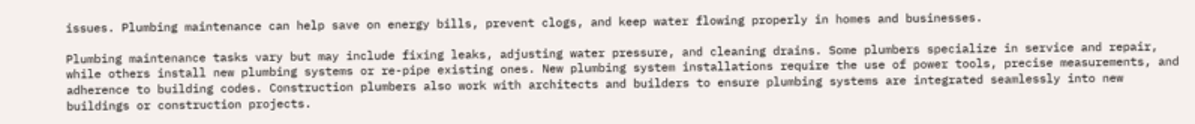issues. Plumbing maintenance can help save on energy bills, prevent clogs, and keep water flowing properly in homes and businesses.

Plumbing maintenance tasks vary but may include fixing leaks, adjusting water pressure, and cleaning drains. Some plumbers specialize in service and repair, while others install new plumbing systems or re-pipe existing ones. New plumbing system installations require the use of power tools, precise measurements, and adherence to building codes. Construction plumbers also work with architects and builders to ensure plumbing systems are integrated seamlessly into new buildings or construction projects.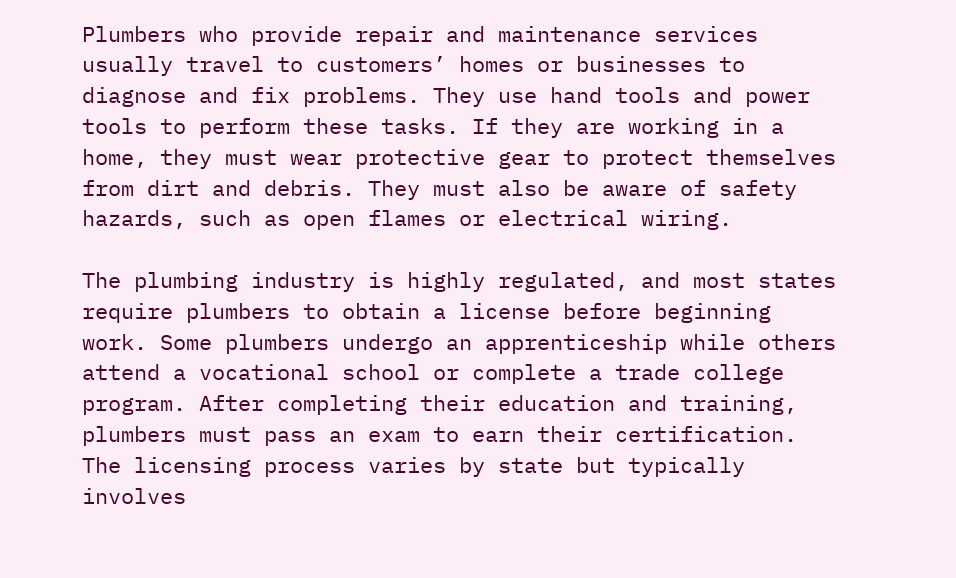Plumbers who provide repair and maintenance services usually travel to customers’ homes or businesses to diagnose and fix problems. They use hand tools and power tools to perform these tasks. If they are working in a home, they must wear protective gear to protect themselves from dirt and debris. They must also be aware of safety hazards, such as open flames or electrical wiring.

The plumbing industry is highly regulated, and most states require plumbers to obtain a license before beginning work. Some plumbers undergo an apprenticeship while others attend a vocational school or complete a trade college program. After completing their education and training, plumbers must pass an exam to earn their certification. The licensing process varies by state but typically involves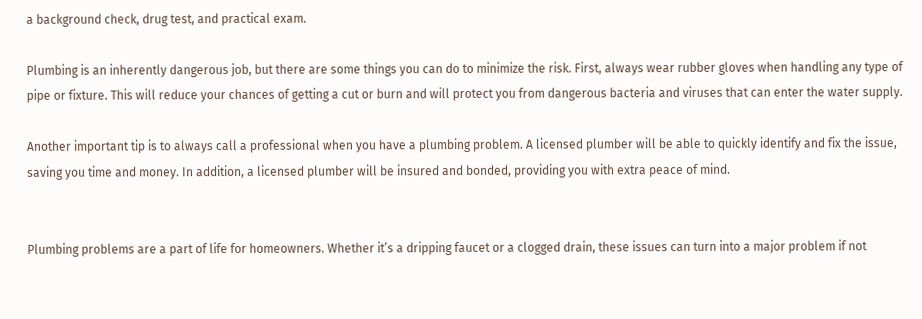a background check, drug test, and practical exam.

Plumbing is an inherently dangerous job, but there are some things you can do to minimize the risk. First, always wear rubber gloves when handling any type of pipe or fixture. This will reduce your chances of getting a cut or burn and will protect you from dangerous bacteria and viruses that can enter the water supply.

Another important tip is to always call a professional when you have a plumbing problem. A licensed plumber will be able to quickly identify and fix the issue, saving you time and money. In addition, a licensed plumber will be insured and bonded, providing you with extra peace of mind.


Plumbing problems are a part of life for homeowners. Whether it’s a dripping faucet or a clogged drain, these issues can turn into a major problem if not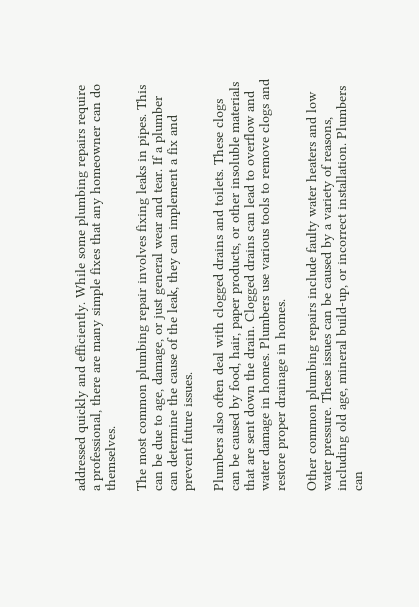addressed quickly and efficiently. While some plumbing repairs require a professional, there are many simple fixes that any homeowner can do themselves.

The most common plumbing repair involves fixing leaks in pipes. This can be due to age, damage, or just general wear and tear. If a plumber can determine the cause of the leak, they can implement a fix and prevent future issues.

Plumbers also often deal with clogged drains and toilets. These clogs can be caused by food, hair, paper products, or other insoluble materials that are sent down the drain. Clogged drains can lead to overflow and water damage in homes. Plumbers use various tools to remove clogs and restore proper drainage in homes.

Other common plumbing repairs include faulty water heaters and low water pressure. These issues can be caused by a variety of reasons, including old age, mineral build-up, or incorrect installation. Plumbers can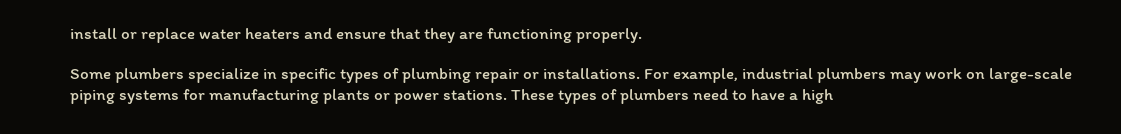install or replace water heaters and ensure that they are functioning properly.

Some plumbers specialize in specific types of plumbing repair or installations. For example, industrial plumbers may work on large-scale piping systems for manufacturing plants or power stations. These types of plumbers need to have a high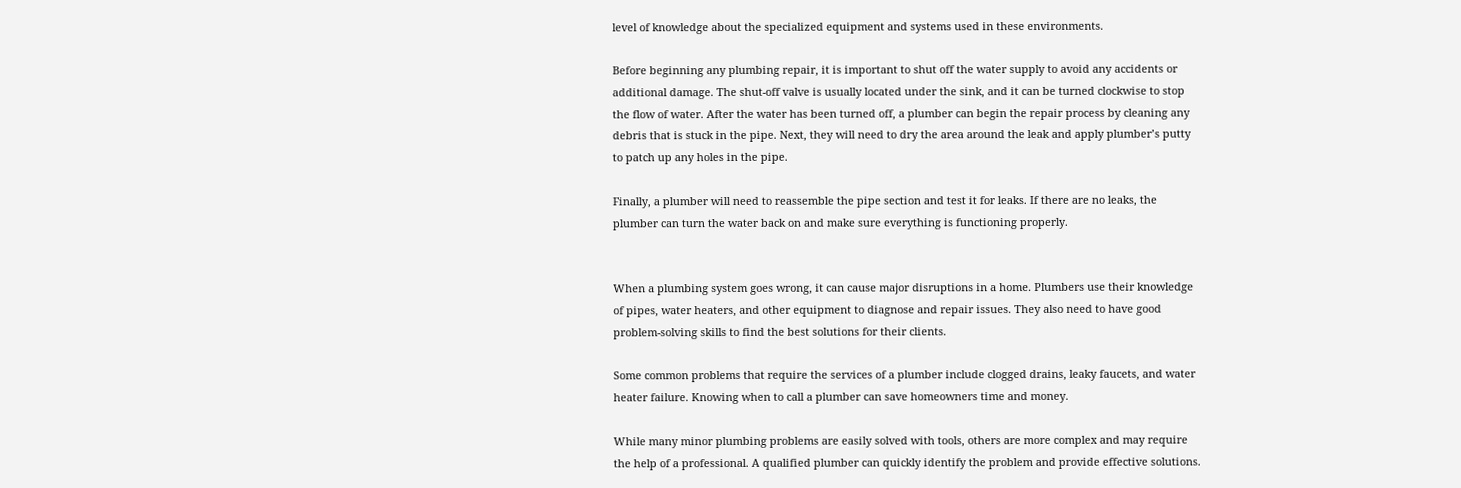level of knowledge about the specialized equipment and systems used in these environments.

Before beginning any plumbing repair, it is important to shut off the water supply to avoid any accidents or additional damage. The shut-off valve is usually located under the sink, and it can be turned clockwise to stop the flow of water. After the water has been turned off, a plumber can begin the repair process by cleaning any debris that is stuck in the pipe. Next, they will need to dry the area around the leak and apply plumber’s putty to patch up any holes in the pipe.

Finally, a plumber will need to reassemble the pipe section and test it for leaks. If there are no leaks, the plumber can turn the water back on and make sure everything is functioning properly.


When a plumbing system goes wrong, it can cause major disruptions in a home. Plumbers use their knowledge of pipes, water heaters, and other equipment to diagnose and repair issues. They also need to have good problem-solving skills to find the best solutions for their clients.

Some common problems that require the services of a plumber include clogged drains, leaky faucets, and water heater failure. Knowing when to call a plumber can save homeowners time and money.

While many minor plumbing problems are easily solved with tools, others are more complex and may require the help of a professional. A qualified plumber can quickly identify the problem and provide effective solutions.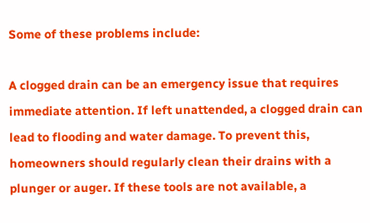Some of these problems include:

A clogged drain can be an emergency issue that requires immediate attention. If left unattended, a clogged drain can lead to flooding and water damage. To prevent this, homeowners should regularly clean their drains with a plunger or auger. If these tools are not available, a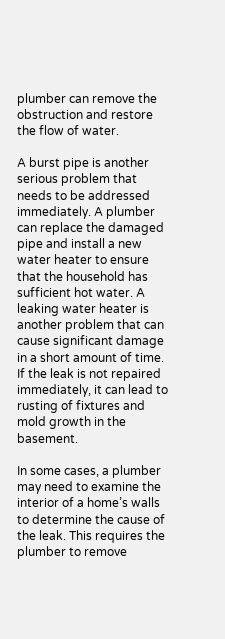plumber can remove the obstruction and restore the flow of water.

A burst pipe is another serious problem that needs to be addressed immediately. A plumber can replace the damaged pipe and install a new water heater to ensure that the household has sufficient hot water. A leaking water heater is another problem that can cause significant damage in a short amount of time. If the leak is not repaired immediately, it can lead to rusting of fixtures and mold growth in the basement.

In some cases, a plumber may need to examine the interior of a home’s walls to determine the cause of the leak. This requires the plumber to remove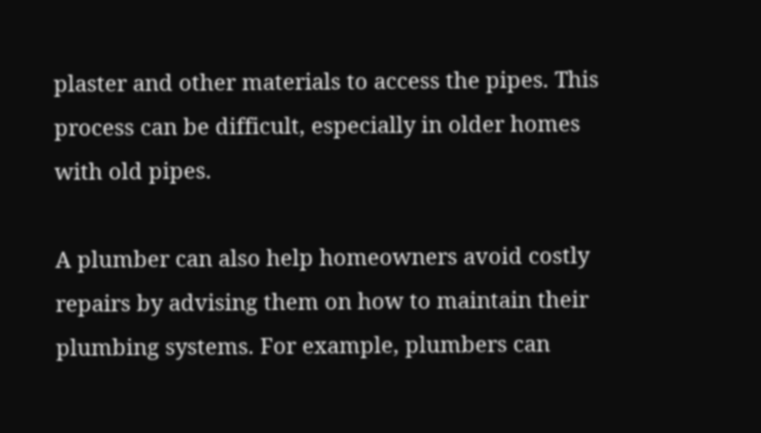plaster and other materials to access the pipes. This process can be difficult, especially in older homes with old pipes.

A plumber can also help homeowners avoid costly repairs by advising them on how to maintain their plumbing systems. For example, plumbers can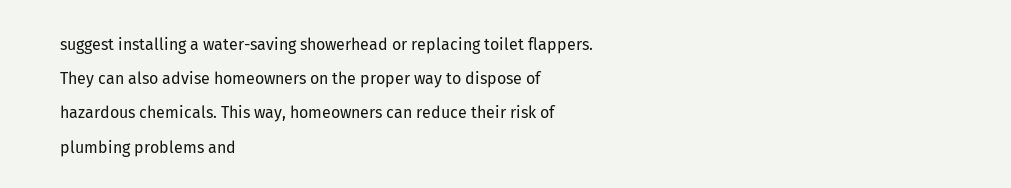suggest installing a water-saving showerhead or replacing toilet flappers. They can also advise homeowners on the proper way to dispose of hazardous chemicals. This way, homeowners can reduce their risk of plumbing problems and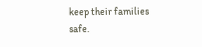keep their families safe.